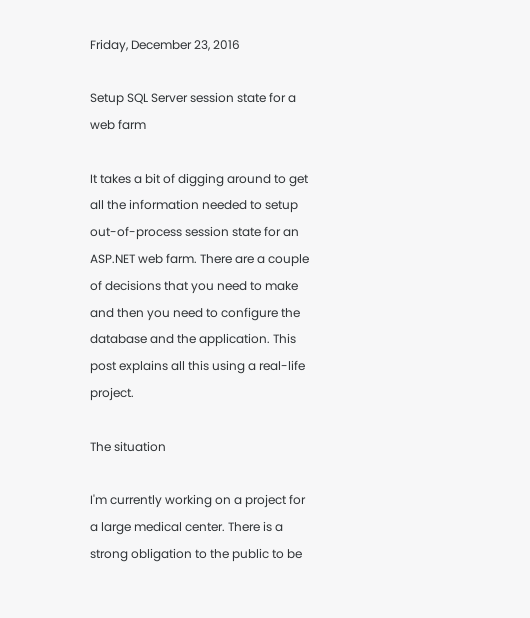Friday, December 23, 2016

Setup SQL Server session state for a web farm

It takes a bit of digging around to get all the information needed to setup out-of-process session state for an ASP.NET web farm. There are a couple of decisions that you need to make and then you need to configure the database and the application. This post explains all this using a real-life project.

The situation

I'm currently working on a project for a large medical center. There is a strong obligation to the public to be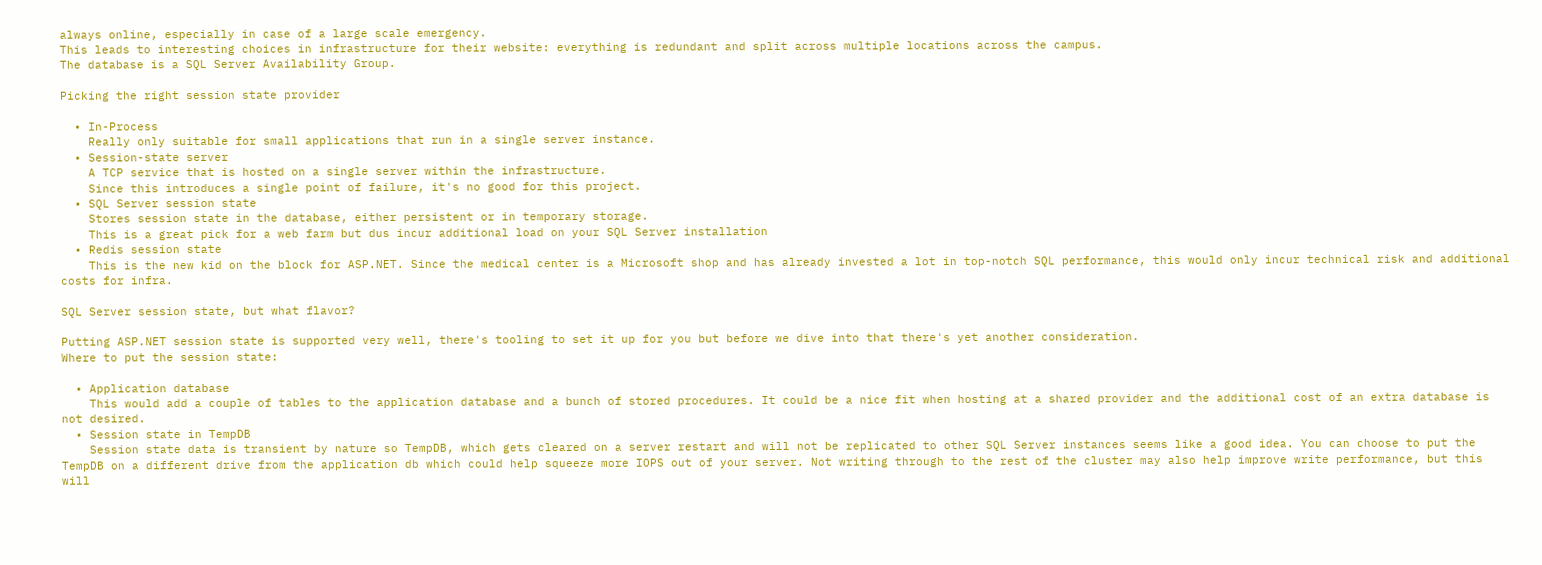always online, especially in case of a large scale emergency.
This leads to interesting choices in infrastructure for their website: everything is redundant and split across multiple locations across the campus.
The database is a SQL Server Availability Group.

Picking the right session state provider

  • In-Process
    Really only suitable for small applications that run in a single server instance.
  • Session-state server
    A TCP service that is hosted on a single server within the infrastructure.
    Since this introduces a single point of failure, it's no good for this project.
  • SQL Server session state
    Stores session state in the database, either persistent or in temporary storage.
    This is a great pick for a web farm but dus incur additional load on your SQL Server installation
  • Redis session state
    This is the new kid on the block for ASP.NET. Since the medical center is a Microsoft shop and has already invested a lot in top-notch SQL performance, this would only incur technical risk and additional costs for infra.

SQL Server session state, but what flavor?

Putting ASP.NET session state is supported very well, there's tooling to set it up for you but before we dive into that there's yet another consideration.
Where to put the session state:

  • Application database
    This would add a couple of tables to the application database and a bunch of stored procedures. It could be a nice fit when hosting at a shared provider and the additional cost of an extra database is not desired.
  • Session state in TempDB
    Session state data is transient by nature so TempDB, which gets cleared on a server restart and will not be replicated to other SQL Server instances seems like a good idea. You can choose to put the TempDB on a different drive from the application db which could help squeeze more IOPS out of your server. Not writing through to the rest of the cluster may also help improve write performance, but this will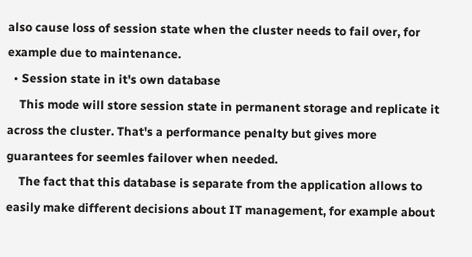also cause loss of session state when the cluster needs to fail over, for example due to maintenance.
  • Session state in it's own database
    This mode will store session state in permanent storage and replicate it across the cluster. That's a performance penalty but gives more guarantees for seemles failover when needed.
    The fact that this database is separate from the application allows to easily make different decisions about IT management, for example about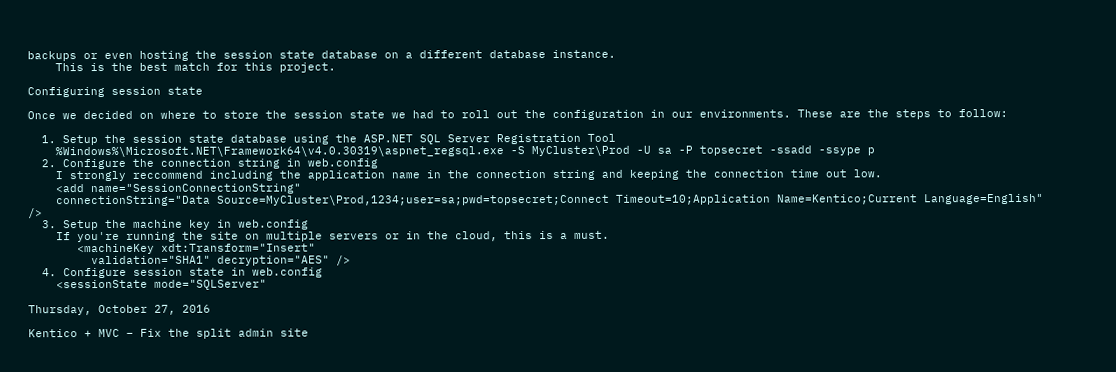backups or even hosting the session state database on a different database instance.
    This is the best match for this project.

Configuring session state

Once we decided on where to store the session state we had to roll out the configuration in our environments. These are the steps to follow:

  1. Setup the session state database using the ASP.NET SQL Server Registration Tool
    %Windows%\Microsoft.NET\Framework64\v4.0.30319\aspnet_regsql.exe -S MyCluster\Prod -U sa -P topsecret -ssadd -ssype p
  2. Configure the connection string in web.config
    I strongly reccommend including the application name in the connection string and keeping the connection time out low.
    <add name="SessionConnectionString"
    connectionString="Data Source=MyCluster\Prod,1234;user=sa;pwd=topsecret;Connect Timeout=10;Application Name=Kentico;Current Language=English" />
  3. Setup the machine key in web.config
    If you're running the site on multiple servers or in the cloud, this is a must.
       <machineKey xdt:Transform="Insert"
         validation="SHA1" decryption="AES" />
  4. Configure session state in web.config
    <sessionState mode="SQLServer"

Thursday, October 27, 2016

Kentico + MVC – Fix the split admin site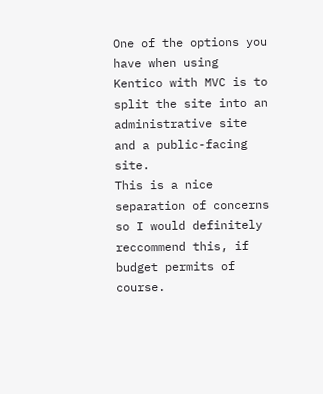One of the options you have when using Kentico with MVC is to split the site into an administrative site and a public-facing site.
This is a nice separation of concerns so I would definitely reccommend this, if budget permits of course.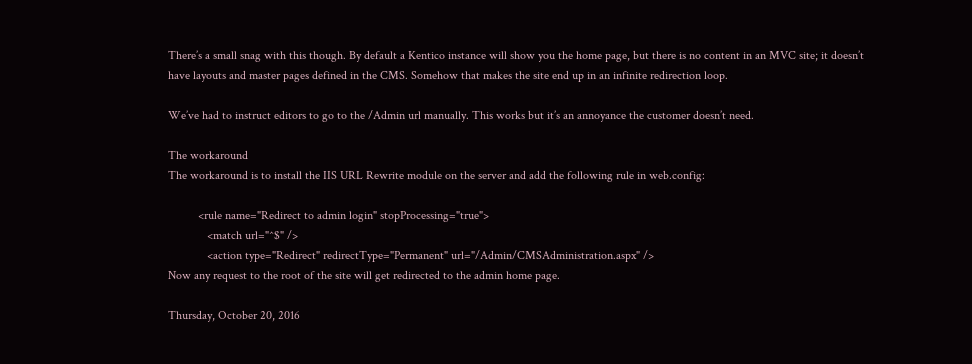There’s a small snag with this though. By default a Kentico instance will show you the home page, but there is no content in an MVC site; it doesn’t have layouts and master pages defined in the CMS. Somehow that makes the site end up in an infinite redirection loop.

We’ve had to instruct editors to go to the /Admin url manually. This works but it’s an annoyance the customer doesn’t need.

The workaround
The workaround is to install the IIS URL Rewrite module on the server and add the following rule in web.config:

          <rule name="Redirect to admin login" stopProcessing="true">
             <match url="^$" />
             <action type="Redirect" redirectType="Permanent" url="/Admin/CMSAdministration.aspx" />
Now any request to the root of the site will get redirected to the admin home page.

Thursday, October 20, 2016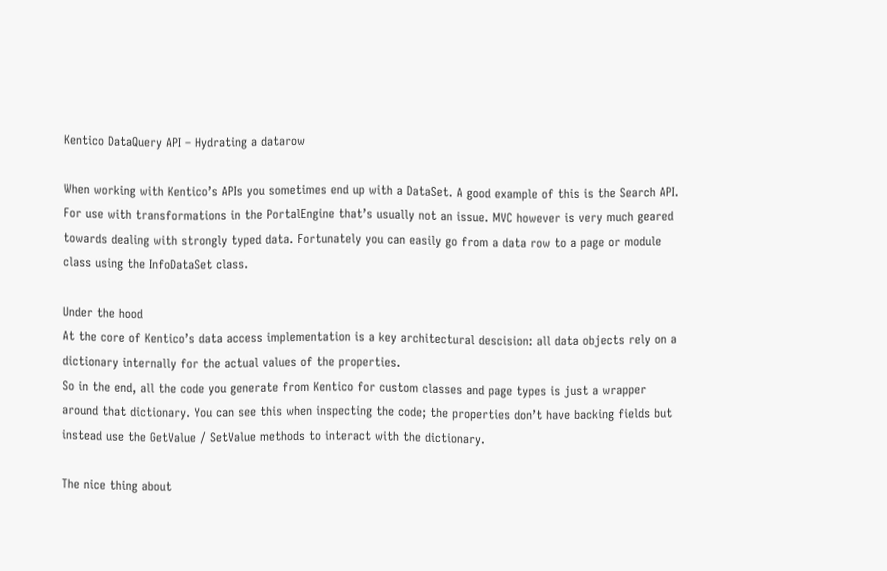Kentico DataQuery API – Hydrating a datarow

When working with Kentico’s APIs you sometimes end up with a DataSet. A good example of this is the Search API. For use with transformations in the PortalEngine that’s usually not an issue. MVC however is very much geared towards dealing with strongly typed data. Fortunately you can easily go from a data row to a page or module class using the InfoDataSet class.

Under the hood
At the core of Kentico’s data access implementation is a key architectural descision: all data objects rely on a dictionary internally for the actual values of the properties.
So in the end, all the code you generate from Kentico for custom classes and page types is just a wrapper around that dictionary. You can see this when inspecting the code; the properties don’t have backing fields but instead use the GetValue / SetValue methods to interact with the dictionary.

The nice thing about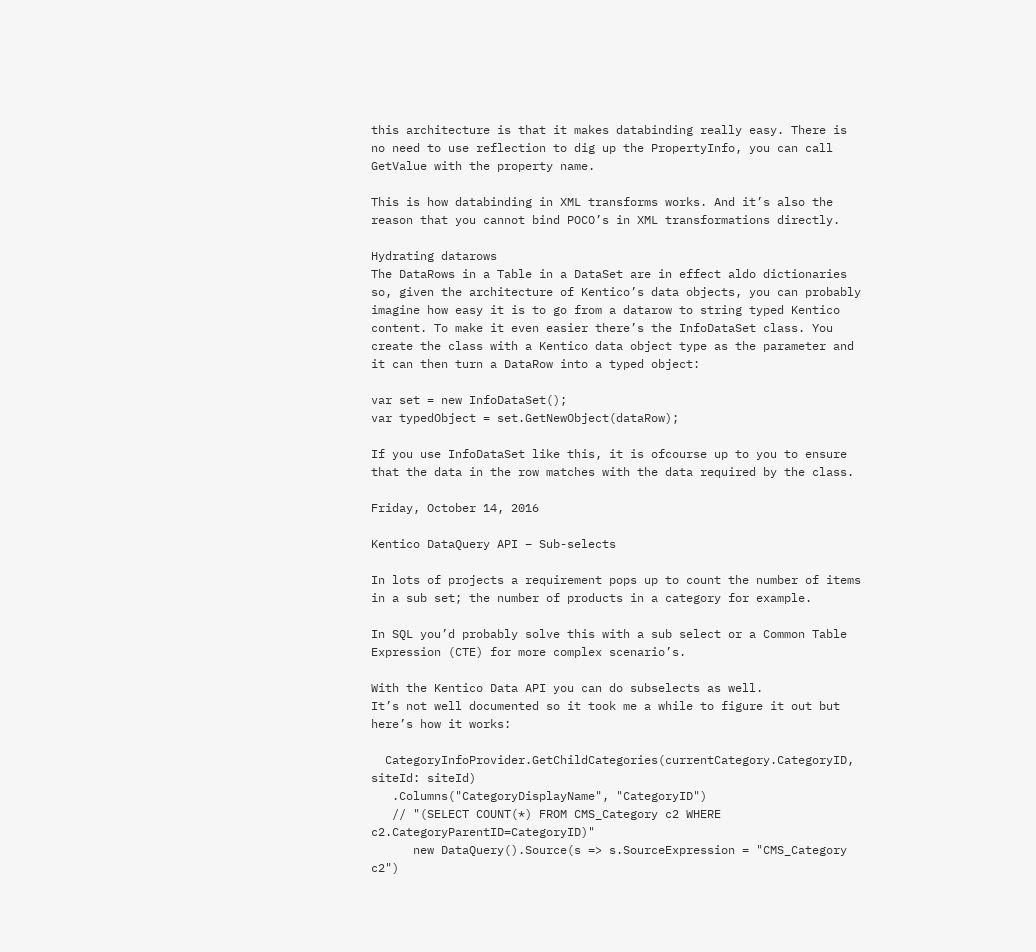this architecture is that it makes databinding really easy. There is no need to use reflection to dig up the PropertyInfo, you can call GetValue with the property name.

This is how databinding in XML transforms works. And it’s also the reason that you cannot bind POCO’s in XML transformations directly.

Hydrating datarows
The DataRows in a Table in a DataSet are in effect aldo dictionaries so, given the architecture of Kentico’s data objects, you can probably imagine how easy it is to go from a datarow to string typed Kentico content. To make it even easier there’s the InfoDataSet class. You create the class with a Kentico data object type as the parameter and it can then turn a DataRow into a typed object:

var set = new InfoDataSet();
var typedObject = set.GetNewObject(dataRow);

If you use InfoDataSet like this, it is ofcourse up to you to ensure that the data in the row matches with the data required by the class.

Friday, October 14, 2016

Kentico DataQuery API – Sub-selects

In lots of projects a requirement pops up to count the number of items in a sub set; the number of products in a category for example.

In SQL you’d probably solve this with a sub select or a Common Table Expression (CTE) for more complex scenario’s.

With the Kentico Data API you can do subselects as well.
It’s not well documented so it took me a while to figure it out but here’s how it works:

  CategoryInfoProvider.GetChildCategories(currentCategory.CategoryID, siteId: siteId)
   .Columns("CategoryDisplayName", "CategoryID")
   // "(SELECT COUNT(*) FROM CMS_Category c2 WHERE c2.CategoryParentID=CategoryID)"
      new DataQuery().Source(s => s.SourceExpression = "CMS_Category c2")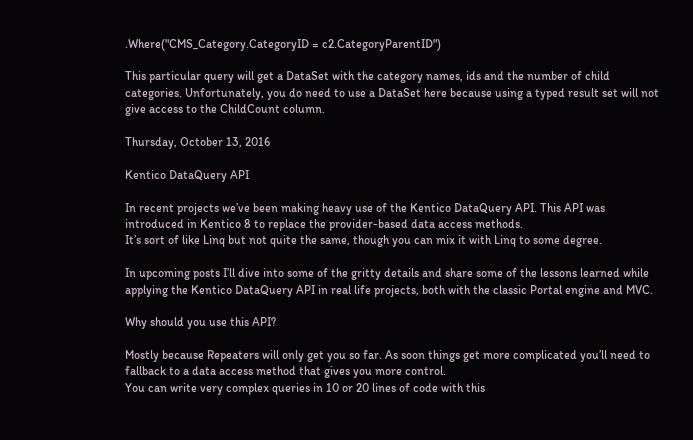.Where("CMS_Category.CategoryID = c2.CategoryParentID")

This particular query will get a DataSet with the category names, ids and the number of child categories. Unfortunately, you do need to use a DataSet here because using a typed result set will not give access to the ChildCount column.

Thursday, October 13, 2016

Kentico DataQuery API

In recent projects we’ve been making heavy use of the Kentico DataQuery API. This API was introduced in Kentico 8 to replace the provider-based data access methods.
It’s sort of like Linq but not quite the same, though you can mix it with Linq to some degree.

In upcoming posts I’ll dive into some of the gritty details and share some of the lessons learned while applying the Kentico DataQuery API in real life projects, both with the classic Portal engine and MVC.

Why should you use this API?

Mostly because Repeaters will only get you so far. As soon things get more complicated you’ll need to fallback to a data access method that gives you more control.
You can write very complex queries in 10 or 20 lines of code with this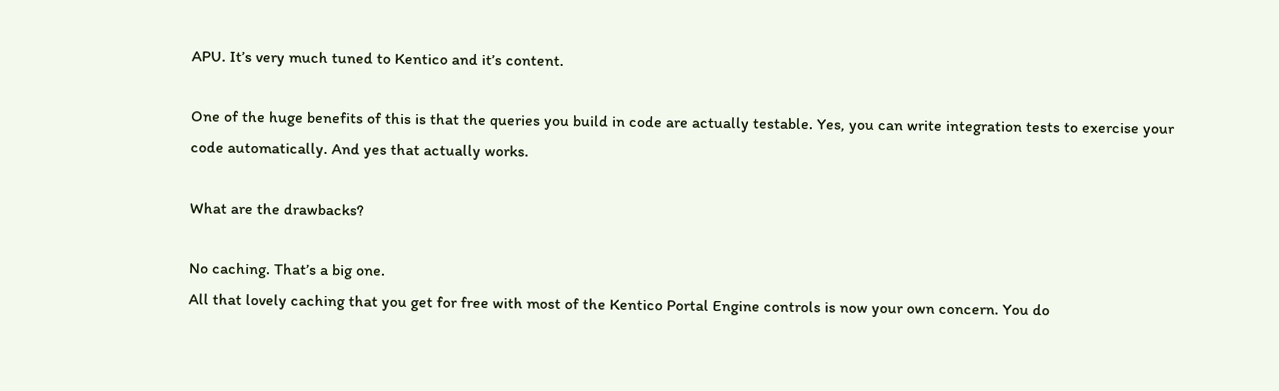APU. It’s very much tuned to Kentico and it’s content.

One of the huge benefits of this is that the queries you build in code are actually testable. Yes, you can write integration tests to exercise your code automatically. And yes that actually works.

What are the drawbacks?

No caching. That’s a big one.
All that lovely caching that you get for free with most of the Kentico Portal Engine controls is now your own concern. You do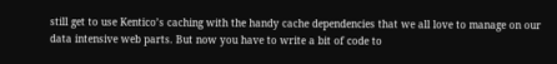still get to use Kentico’s caching with the handy cache dependencies that we all love to manage on our data intensive web parts. But now you have to write a bit of code to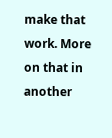make that work. More on that in another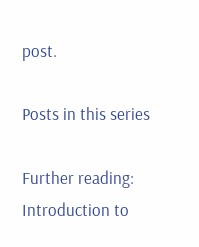post.

Posts in this series

Further reading:
Introduction to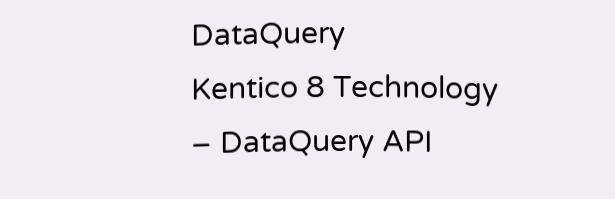DataQuery
Kentico 8 Technology – DataQuery API